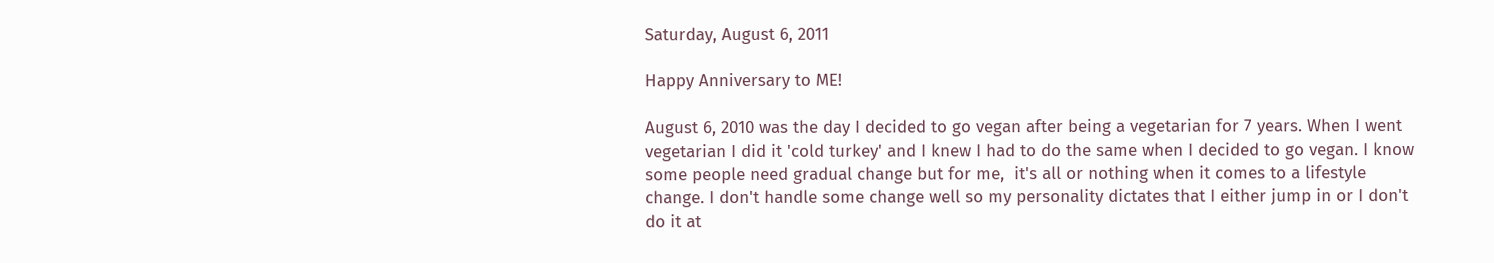Saturday, August 6, 2011

Happy Anniversary to ME!

August 6, 2010 was the day I decided to go vegan after being a vegetarian for 7 years. When I went vegetarian I did it 'cold turkey' and I knew I had to do the same when I decided to go vegan. I know some people need gradual change but for me,  it's all or nothing when it comes to a lifestyle change. I don't handle some change well so my personality dictates that I either jump in or I don't do it at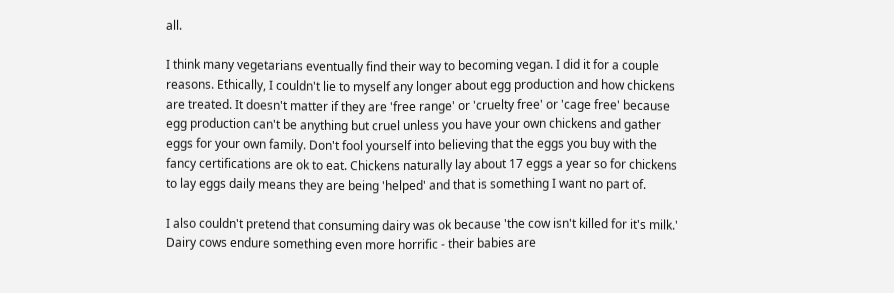all.

I think many vegetarians eventually find their way to becoming vegan. I did it for a couple reasons. Ethically, I couldn't lie to myself any longer about egg production and how chickens are treated. It doesn't matter if they are 'free range' or 'cruelty free' or 'cage free' because egg production can't be anything but cruel unless you have your own chickens and gather eggs for your own family. Don't fool yourself into believing that the eggs you buy with the fancy certifications are ok to eat. Chickens naturally lay about 17 eggs a year so for chickens to lay eggs daily means they are being 'helped' and that is something I want no part of.

I also couldn't pretend that consuming dairy was ok because 'the cow isn't killed for it's milk.' Dairy cows endure something even more horrific - their babies are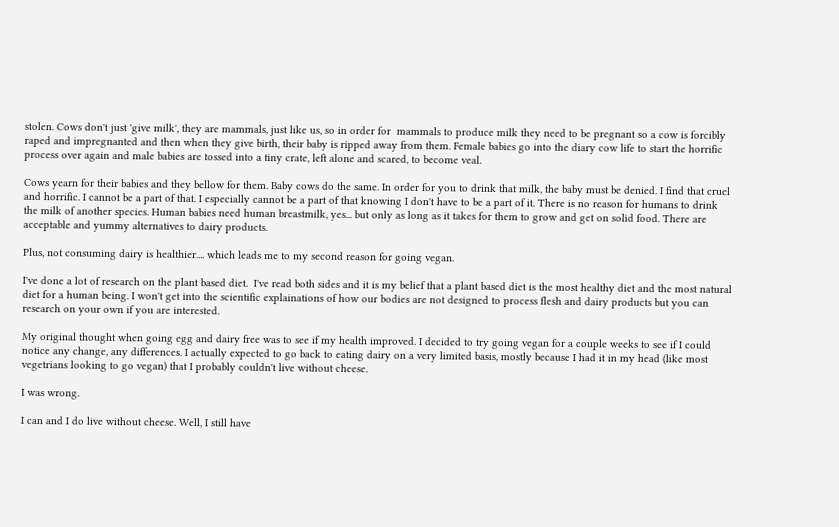stolen. Cows don't just 'give milk', they are mammals, just like us, so in order for  mammals to produce milk they need to be pregnant so a cow is forcibly raped and impregnanted and then when they give birth, their baby is ripped away from them. Female babies go into the diary cow life to start the horrific process over again and male babies are tossed into a tiny crate, left alone and scared, to become veal.

Cows yearn for their babies and they bellow for them. Baby cows do the same. In order for you to drink that milk, the baby must be denied. I find that cruel and horrific. I cannot be a part of that. I especially cannot be a part of that knowing I don't have to be a part of it. There is no reason for humans to drink the milk of another species. Human babies need human breastmilk, yes... but only as long as it takes for them to grow and get on solid food. There are acceptable and yummy alternatives to dairy products.

Plus, not consuming dairy is healthier.... which leads me to my second reason for going vegan.

I've done a lot of research on the plant based diet.  I've read both sides and it is my belief that a plant based diet is the most healthy diet and the most natural diet for a human being. I won't get into the scientific explainations of how our bodies are not designed to process flesh and dairy products but you can research on your own if you are interested.

My original thought when going egg and dairy free was to see if my health improved. I decided to try going vegan for a couple weeks to see if I could notice any change, any differences. I actually expected to go back to eating dairy on a very limited basis, mostly because I had it in my head (like most vegetrians looking to go vegan) that I probably couldn't live without cheese.

I was wrong.

I can and I do live without cheese. Well, I still have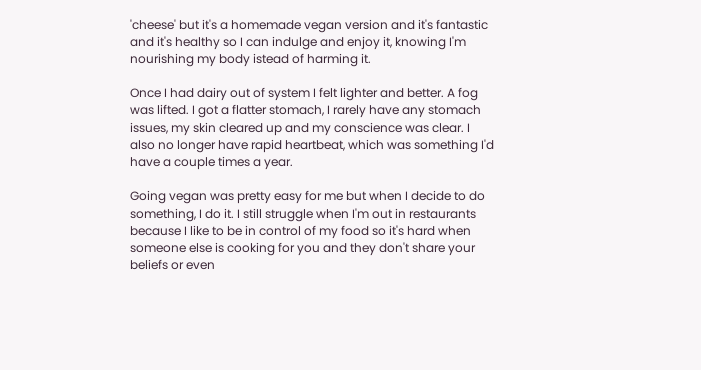'cheese' but it's a homemade vegan version and it's fantastic and it's healthy so I can indulge and enjoy it, knowing I'm nourishing my body istead of harming it.

Once I had dairy out of system I felt lighter and better. A fog was lifted. I got a flatter stomach, I rarely have any stomach issues, my skin cleared up and my conscience was clear. I also no longer have rapid heartbeat, which was something I'd have a couple times a year.

Going vegan was pretty easy for me but when I decide to do something, I do it. I still struggle when I'm out in restaurants because I like to be in control of my food so it's hard when someone else is cooking for you and they don't share your beliefs or even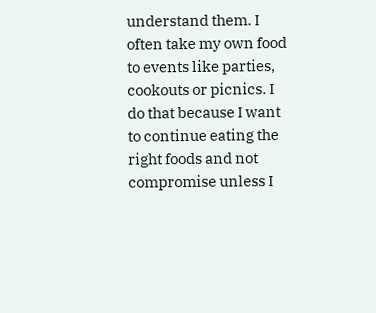understand them. I often take my own food to events like parties, cookouts or picnics. I do that because I want to continue eating the right foods and not compromise unless I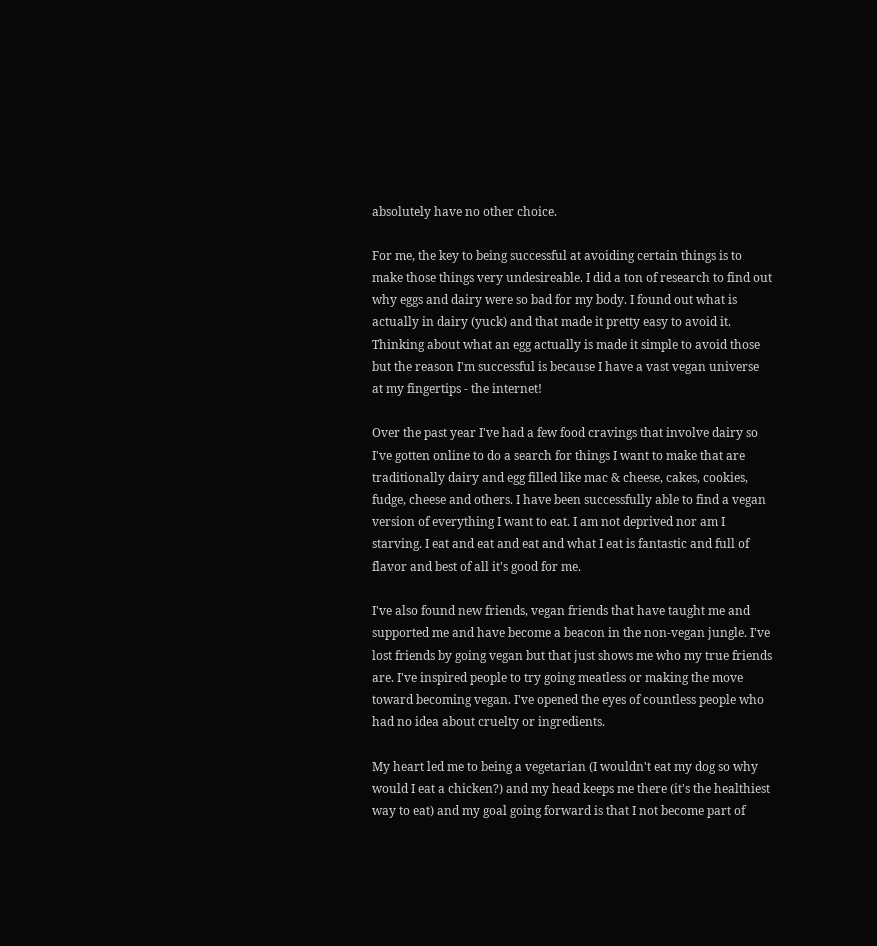absolutely have no other choice.

For me, the key to being successful at avoiding certain things is to make those things very undesireable. I did a ton of research to find out why eggs and dairy were so bad for my body. I found out what is actually in dairy (yuck) and that made it pretty easy to avoid it. Thinking about what an egg actually is made it simple to avoid those but the reason I'm successful is because I have a vast vegan universe at my fingertips - the internet!

Over the past year I've had a few food cravings that involve dairy so I've gotten online to do a search for things I want to make that are traditionally dairy and egg filled like mac & cheese, cakes, cookies, fudge, cheese and others. I have been successfully able to find a vegan version of everything I want to eat. I am not deprived nor am I starving. I eat and eat and eat and what I eat is fantastic and full of flavor and best of all it's good for me.

I've also found new friends, vegan friends that have taught me and supported me and have become a beacon in the non-vegan jungle. I've lost friends by going vegan but that just shows me who my true friends are. I've inspired people to try going meatless or making the move toward becoming vegan. I've opened the eyes of countless people who had no idea about cruelty or ingredients.

My heart led me to being a vegetarian (I wouldn't eat my dog so why would I eat a chicken?) and my head keeps me there (it's the healthiest way to eat) and my goal going forward is that I not become part of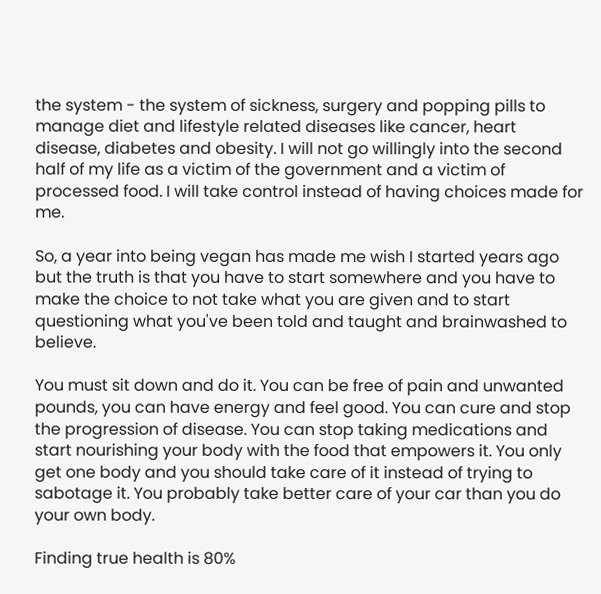the system - the system of sickness, surgery and popping pills to manage diet and lifestyle related diseases like cancer, heart disease, diabetes and obesity. I will not go willingly into the second half of my life as a victim of the government and a victim of processed food. I will take control instead of having choices made for me.

So, a year into being vegan has made me wish I started years ago but the truth is that you have to start somewhere and you have to make the choice to not take what you are given and to start questioning what you've been told and taught and brainwashed to believe.

You must sit down and do it. You can be free of pain and unwanted pounds, you can have energy and feel good. You can cure and stop the progression of disease. You can stop taking medications and start nourishing your body with the food that empowers it. You only get one body and you should take care of it instead of trying to sabotage it. You probably take better care of your car than you do your own body.

Finding true health is 80%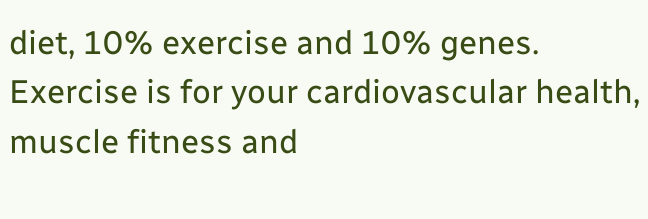diet, 10% exercise and 10% genes. Exercise is for your cardiovascular health, muscle fitness and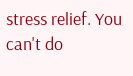stress relief. You can't do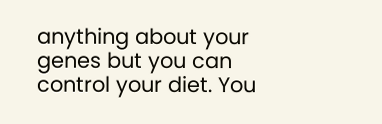anything about your genes but you can control your diet. You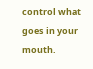control what goes in your mouth.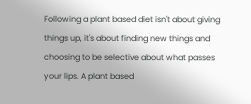Following a plant based diet isn't about giving things up, it's about finding new things and choosing to be selective about what passes your lips. A plant based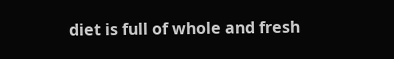diet is full of whole and fresh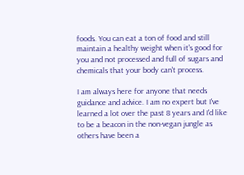foods. You can eat a ton of food and still maintain a healthy weight when it's good for you and not processed and full of sugars and chemicals that your body can't process.

I am always here for anyone that needs guidance and advice. I am no expert but I've learned a lot over the past 8 years and I'd like to be a beacon in the non-vegan jungle as others have been a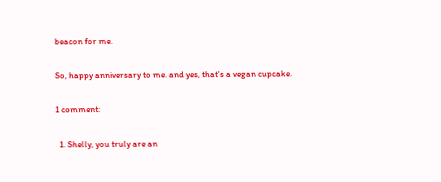beacon for me.

So, happy anniversary to me. and yes, that's a vegan cupcake.

1 comment:

  1. Shelly, you truly are an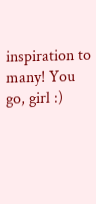inspiration to many! You go, girl :)